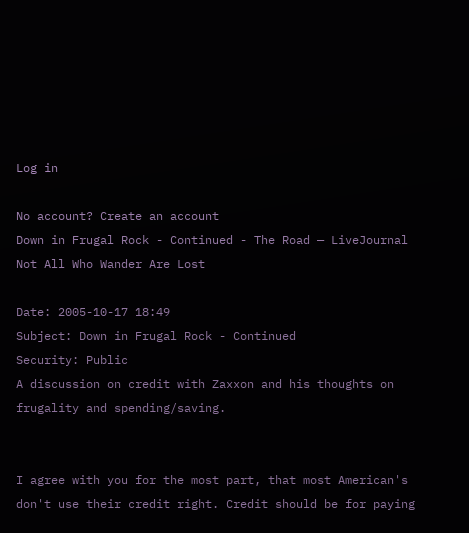Log in

No account? Create an account
Down in Frugal Rock - Continued - The Road — LiveJournal
Not All Who Wander Are Lost

Date: 2005-10-17 18:49
Subject: Down in Frugal Rock - Continued
Security: Public
A discussion on credit with Zaxxon and his thoughts on frugality and spending/saving.


I agree with you for the most part, that most American's don't use their credit right. Credit should be for paying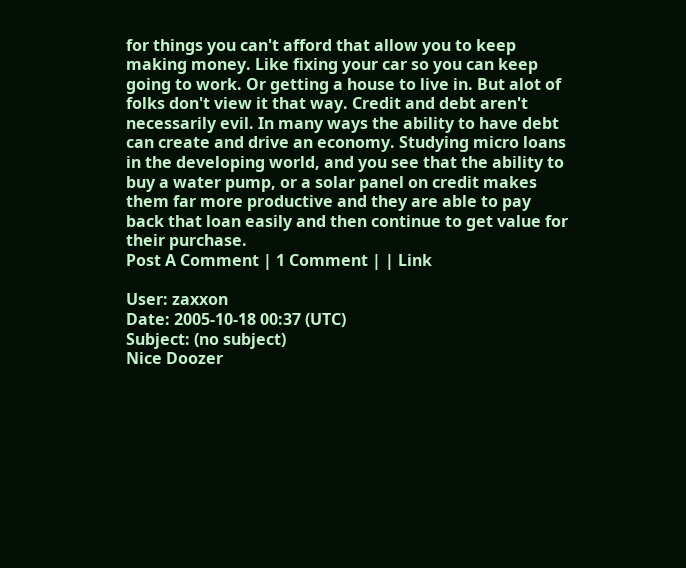for things you can't afford that allow you to keep making money. Like fixing your car so you can keep going to work. Or getting a house to live in. But alot of folks don't view it that way. Credit and debt aren't necessarily evil. In many ways the ability to have debt can create and drive an economy. Studying micro loans in the developing world, and you see that the ability to buy a water pump, or a solar panel on credit makes them far more productive and they are able to pay back that loan easily and then continue to get value for their purchase.
Post A Comment | 1 Comment | | Link

User: zaxxon
Date: 2005-10-18 00:37 (UTC)
Subject: (no subject)
Nice Doozer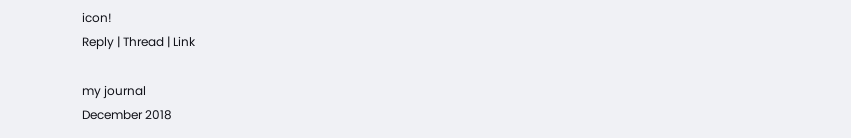icon!
Reply | Thread | Link

my journal
December 2018